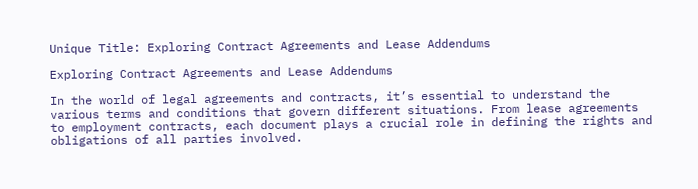Unique Title: Exploring Contract Agreements and Lease Addendums

Exploring Contract Agreements and Lease Addendums

In the world of legal agreements and contracts, it’s essential to understand the various terms and conditions that govern different situations. From lease agreements to employment contracts, each document plays a crucial role in defining the rights and obligations of all parties involved.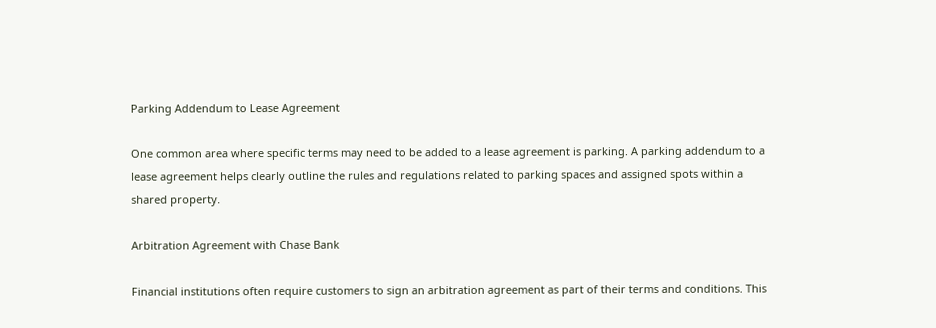Parking Addendum to Lease Agreement

One common area where specific terms may need to be added to a lease agreement is parking. A parking addendum to a lease agreement helps clearly outline the rules and regulations related to parking spaces and assigned spots within a shared property.

Arbitration Agreement with Chase Bank

Financial institutions often require customers to sign an arbitration agreement as part of their terms and conditions. This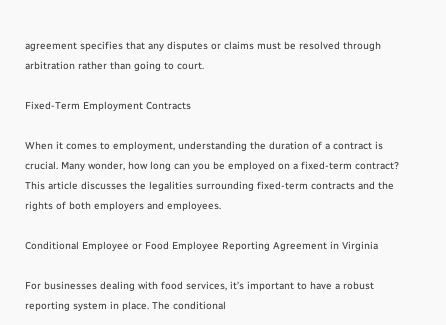agreement specifies that any disputes or claims must be resolved through arbitration rather than going to court.

Fixed-Term Employment Contracts

When it comes to employment, understanding the duration of a contract is crucial. Many wonder, how long can you be employed on a fixed-term contract? This article discusses the legalities surrounding fixed-term contracts and the rights of both employers and employees.

Conditional Employee or Food Employee Reporting Agreement in Virginia

For businesses dealing with food services, it’s important to have a robust reporting system in place. The conditional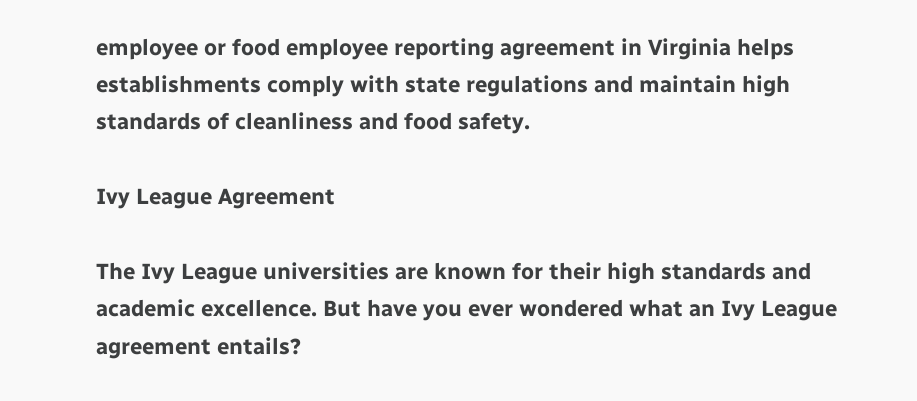employee or food employee reporting agreement in Virginia helps establishments comply with state regulations and maintain high standards of cleanliness and food safety.

Ivy League Agreement

The Ivy League universities are known for their high standards and academic excellence. But have you ever wondered what an Ivy League agreement entails?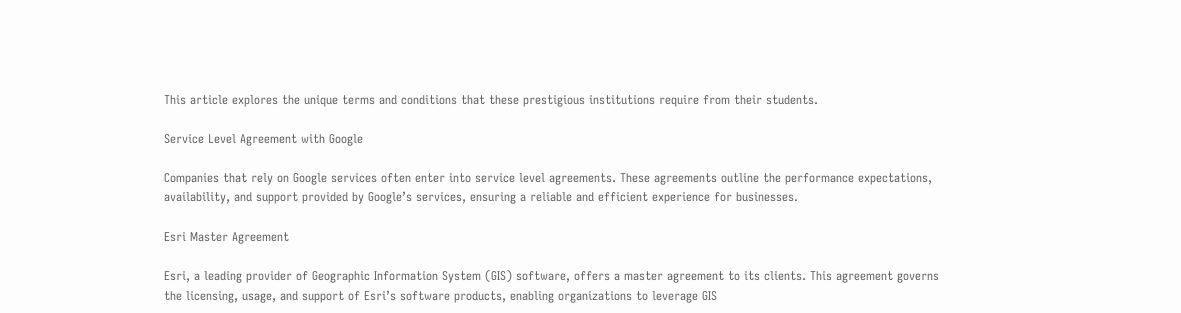This article explores the unique terms and conditions that these prestigious institutions require from their students.

Service Level Agreement with Google

Companies that rely on Google services often enter into service level agreements. These agreements outline the performance expectations, availability, and support provided by Google’s services, ensuring a reliable and efficient experience for businesses.

Esri Master Agreement

Esri, a leading provider of Geographic Information System (GIS) software, offers a master agreement to its clients. This agreement governs the licensing, usage, and support of Esri’s software products, enabling organizations to leverage GIS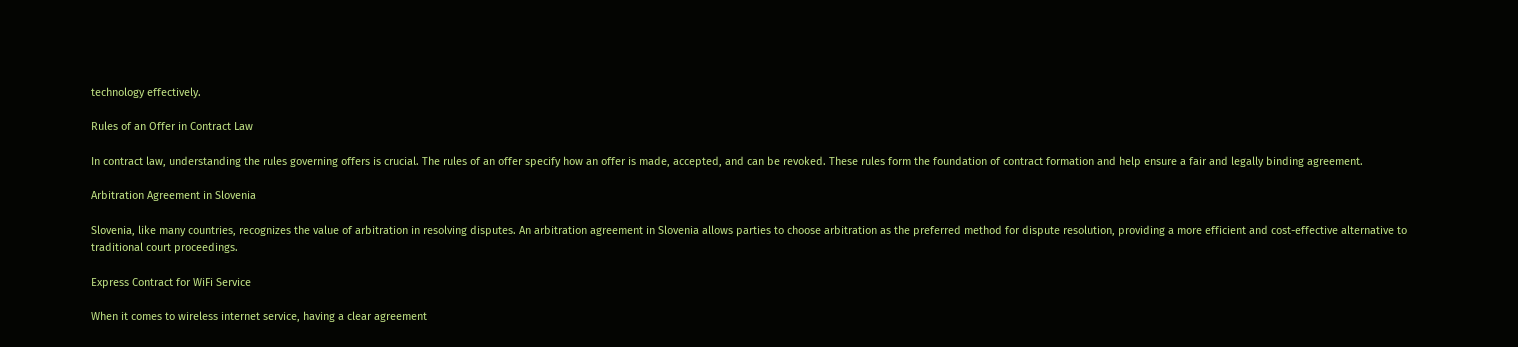technology effectively.

Rules of an Offer in Contract Law

In contract law, understanding the rules governing offers is crucial. The rules of an offer specify how an offer is made, accepted, and can be revoked. These rules form the foundation of contract formation and help ensure a fair and legally binding agreement.

Arbitration Agreement in Slovenia

Slovenia, like many countries, recognizes the value of arbitration in resolving disputes. An arbitration agreement in Slovenia allows parties to choose arbitration as the preferred method for dispute resolution, providing a more efficient and cost-effective alternative to traditional court proceedings.

Express Contract for WiFi Service

When it comes to wireless internet service, having a clear agreement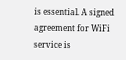is essential. A signed agreement for WiFi service is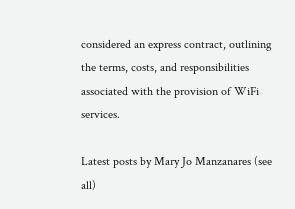considered an express contract, outlining the terms, costs, and responsibilities associated with the provision of WiFi services.

Latest posts by Mary Jo Manzanares (see all)